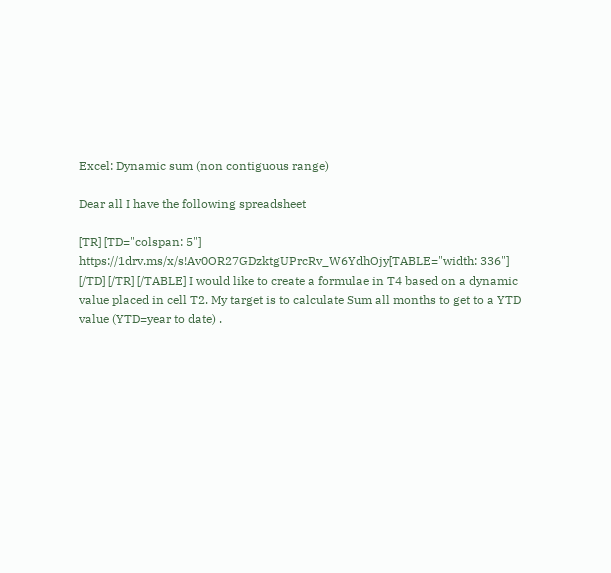Excel: Dynamic sum (non contiguous range)

Dear all I have the following spreadsheet

[TR] [TD="colspan: 5"]
https://1drv.ms/x/s!Av0OR27GDzktgUPrcRv_W6YdhOjy[TABLE="width: 336"]
[/TD] [/TR] [/TABLE] I would like to create a formulae in T4 based on a dynamic value placed in cell T2. My target is to calculate Sum all months to get to a YTD value (YTD=year to date) .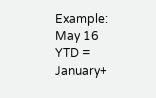Example: May 16 YTD = January+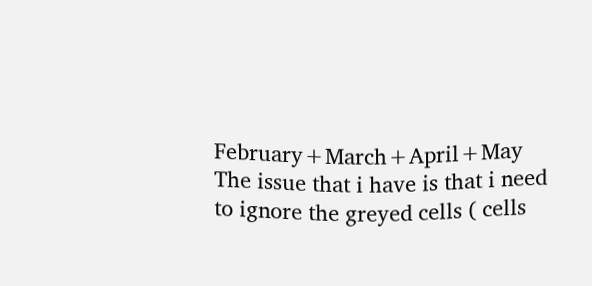February+March+April+May The issue that i have is that i need to ignore the greyed cells ( cells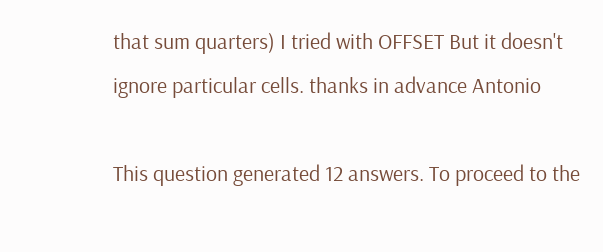that sum quarters) I tried with OFFSET But it doesn't ignore particular cells. thanks in advance Antonio

This question generated 12 answers. To proceed to the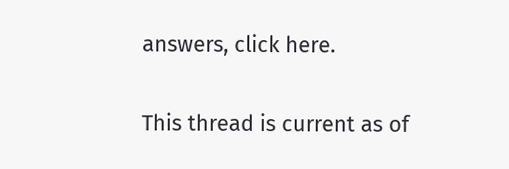answers, click here.

This thread is current as of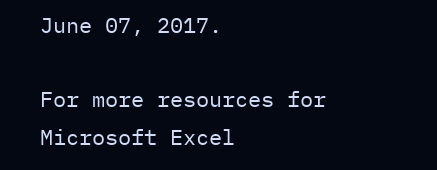June 07, 2017.

For more resources for Microsoft Excel